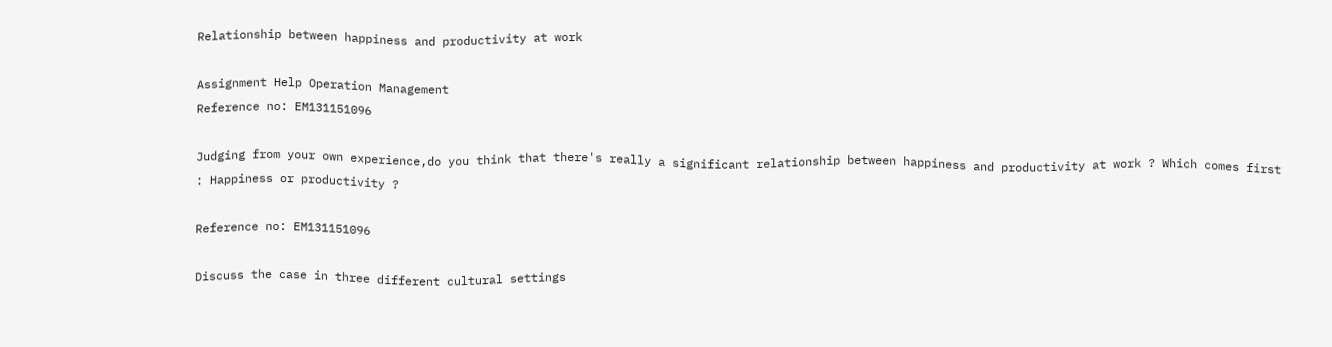Relationship between happiness and productivity at work

Assignment Help Operation Management
Reference no: EM131151096

Judging from your own experience,do you think that there's really a significant relationship between happiness and productivity at work ? Which comes first : Happiness or productivity ?

Reference no: EM131151096

Discuss the case in three different cultural settings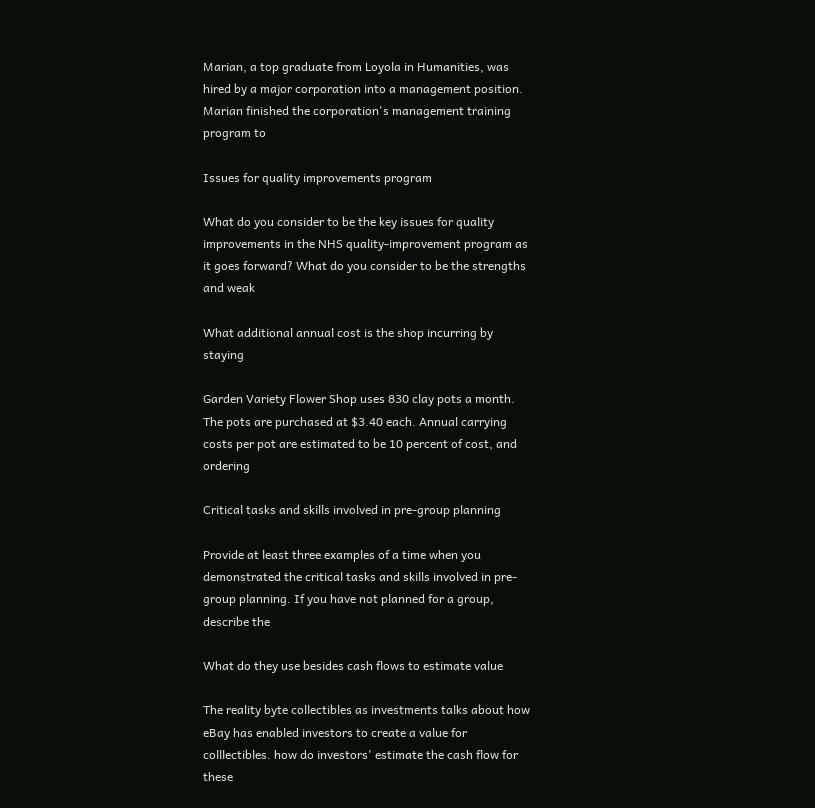Marian, a top graduate from Loyola in Humanities, was hired by a major corporation into a management position. Marian finished the corporation's management training program to

Issues for quality improvements program

What do you consider to be the key issues for quality improvements in the NHS quality-improvement program as it goes forward? What do you consider to be the strengths and weak

What additional annual cost is the shop incurring by staying

Garden Variety Flower Shop uses 830 clay pots a month. The pots are purchased at $3.40 each. Annual carrying costs per pot are estimated to be 10 percent of cost, and ordering

Critical tasks and skills involved in pre-group planning

Provide at least three examples of a time when you demonstrated the critical tasks and skills involved in pre-group planning. If you have not planned for a group, describe the

What do they use besides cash flows to estimate value

The reality byte collectibles as investments talks about how eBay has enabled investors to create a value for colllectibles. how do investors' estimate the cash flow for these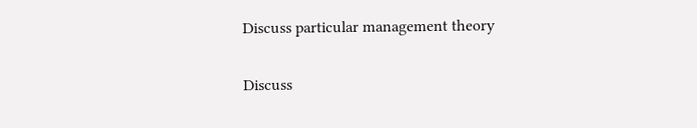Discuss particular management theory

Discuss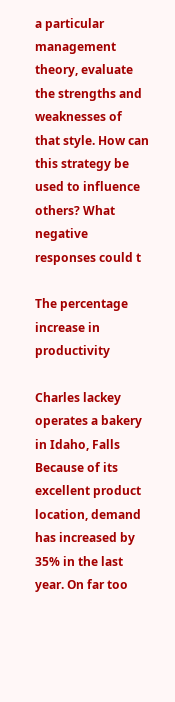a particular management theory, evaluate the strengths and weaknesses of that style. How can this strategy be used to influence others? What negative responses could t

The percentage increase in productivity

Charles lackey operates a bakery in Idaho, Falls Because of its excellent product location, demand has increased by 35% in the last year. On far too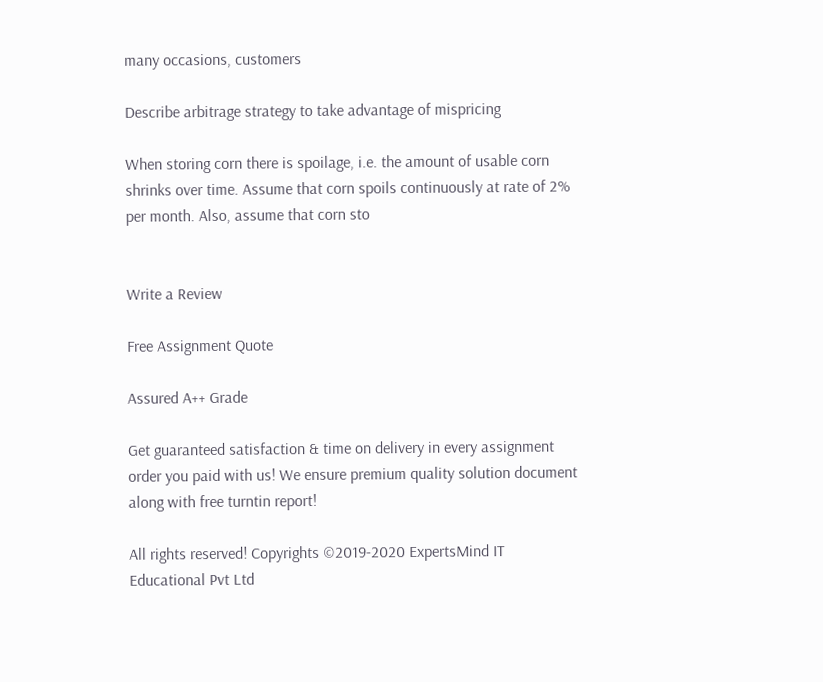many occasions, customers

Describe arbitrage strategy to take advantage of mispricing

When storing corn there is spoilage, i.e. the amount of usable corn shrinks over time. Assume that corn spoils continuously at rate of 2% per month. Also, assume that corn sto


Write a Review

Free Assignment Quote

Assured A++ Grade

Get guaranteed satisfaction & time on delivery in every assignment order you paid with us! We ensure premium quality solution document along with free turntin report!

All rights reserved! Copyrights ©2019-2020 ExpertsMind IT Educational Pvt Ltd